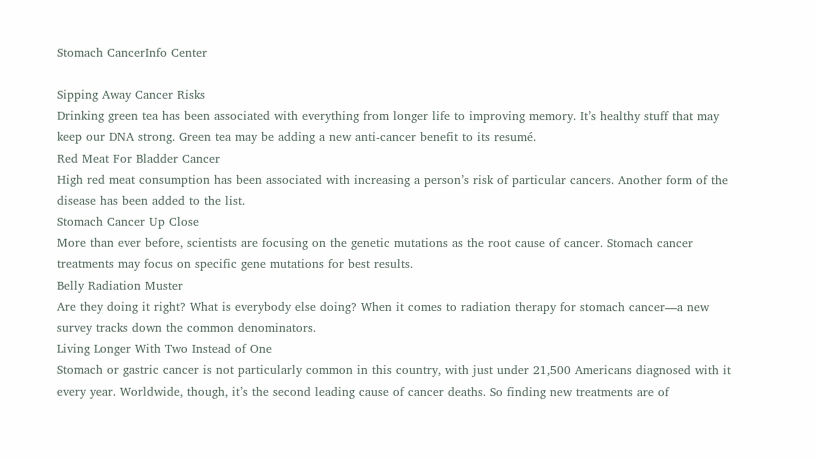Stomach CancerInfo Center

Sipping Away Cancer Risks
Drinking green tea has been associated with everything from longer life to improving memory. It’s healthy stuff that may keep our DNA strong. Green tea may be adding a new anti-cancer benefit to its resumé.
Red Meat For Bladder Cancer
High red meat consumption has been associated with increasing a person’s risk of particular cancers. Another form of the disease has been added to the list.
Stomach Cancer Up Close
More than ever before, scientists are focusing on the genetic mutations as the root cause of cancer. Stomach cancer treatments may focus on specific gene mutations for best results.
Belly Radiation Muster
Are they doing it right? What is everybody else doing? When it comes to radiation therapy for stomach cancer—a new survey tracks down the common denominators.
Living Longer With Two Instead of One
Stomach or gastric cancer is not particularly common in this country, with just under 21,500 Americans diagnosed with it every year. Worldwide, though, it’s the second leading cause of cancer deaths. So finding new treatments are of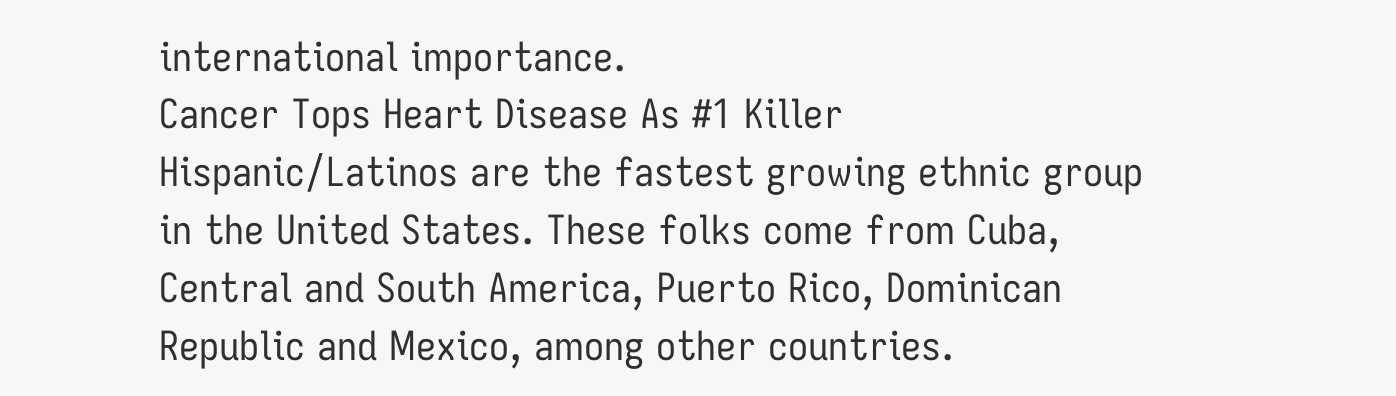international importance.
Cancer Tops Heart Disease As #1 Killer
Hispanic/Latinos are the fastest growing ethnic group in the United States. These folks come from Cuba, Central and South America, Puerto Rico, Dominican Republic and Mexico, among other countries.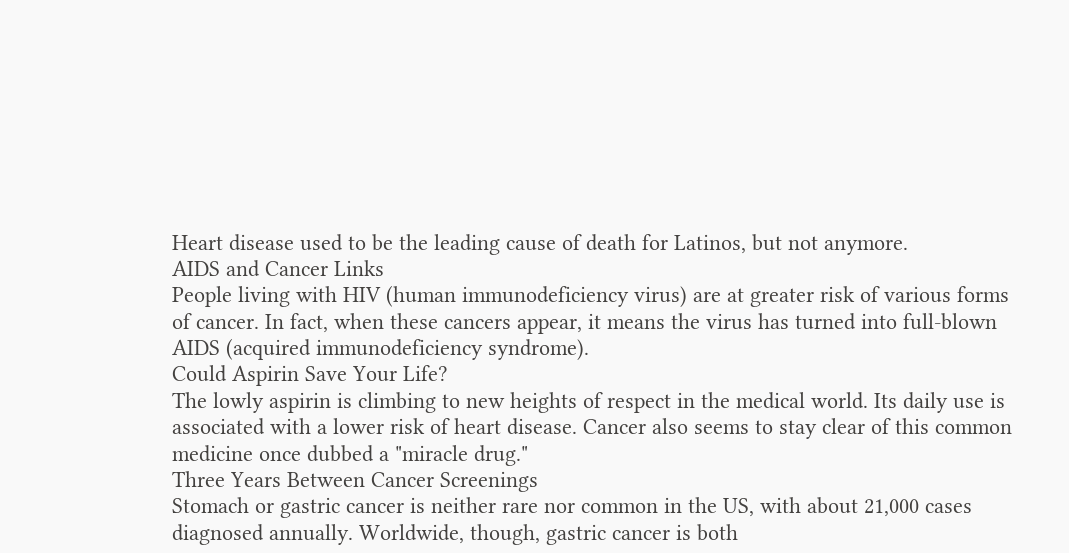Heart disease used to be the leading cause of death for Latinos, but not anymore.
AIDS and Cancer Links
People living with HIV (human immunodeficiency virus) are at greater risk of various forms of cancer. In fact, when these cancers appear, it means the virus has turned into full-blown AIDS (acquired immunodeficiency syndrome).
Could Aspirin Save Your Life?
The lowly aspirin is climbing to new heights of respect in the medical world. Its daily use is associated with a lower risk of heart disease. Cancer also seems to stay clear of this common medicine once dubbed a "miracle drug."
Three Years Between Cancer Screenings
Stomach or gastric cancer is neither rare nor common in the US, with about 21,000 cases diagnosed annually. Worldwide, though, gastric cancer is both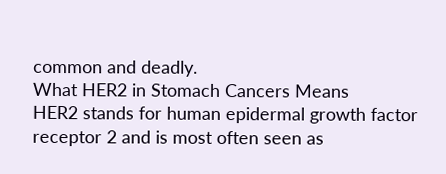common and deadly.
What HER2 in Stomach Cancers Means
HER2 stands for human epidermal growth factor receptor 2 and is most often seen as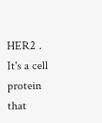HER2 . It's a cell protein that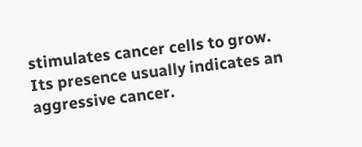stimulates cancer cells to grow. Its presence usually indicates an aggressive cancer.